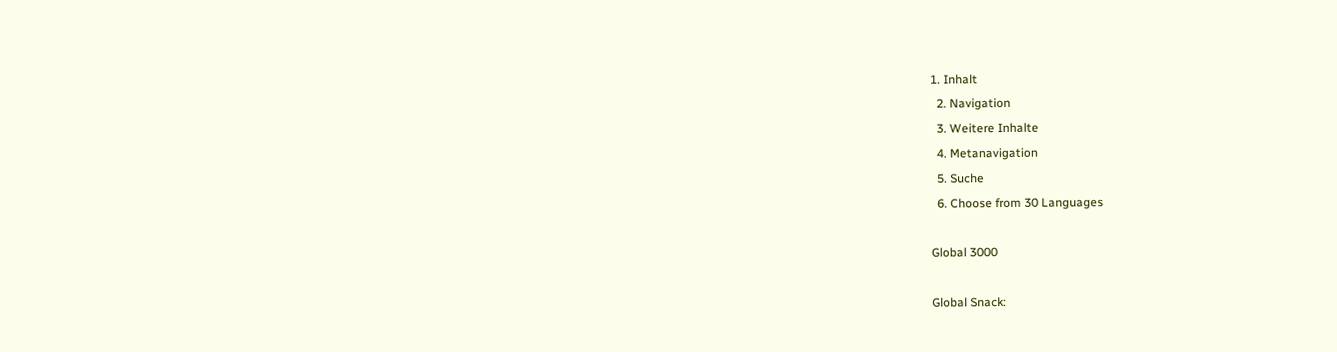1. Inhalt
  2. Navigation
  3. Weitere Inhalte
  4. Metanavigation
  5. Suche
  6. Choose from 30 Languages

Global 3000

Global Snack: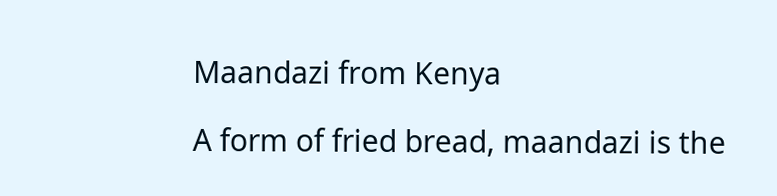Maandazi from Kenya

A form of fried bread, maandazi is the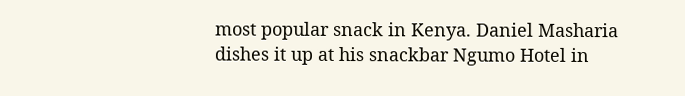most popular snack in Kenya. Daniel Masharia dishes it up at his snackbar Ngumo Hotel in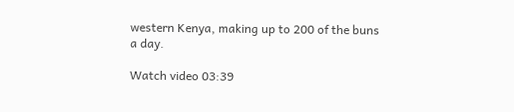western Kenya, making up to 200 of the buns a day.

Watch video 03:39